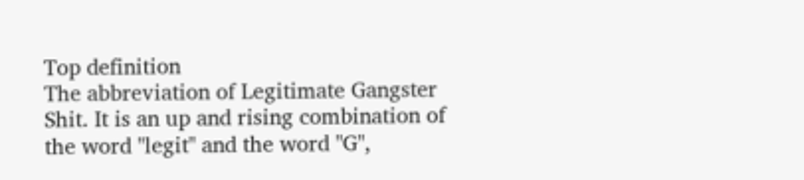Top definition
The abbreviation of Legitimate Gangster Shit. It is an up and rising combination of the word "legit" and the word "G",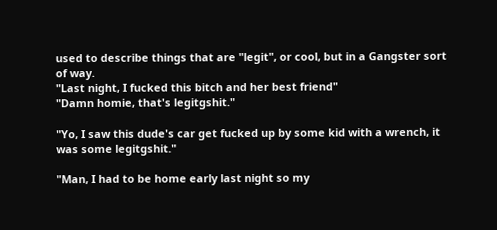used to describe things that are "legit", or cool, but in a Gangster sort of way.
"Last night, I fucked this bitch and her best friend"
"Damn homie, that's legitgshit."

"Yo, I saw this dude's car get fucked up by some kid with a wrench, it was some legitgshit."

"Man, I had to be home early last night so my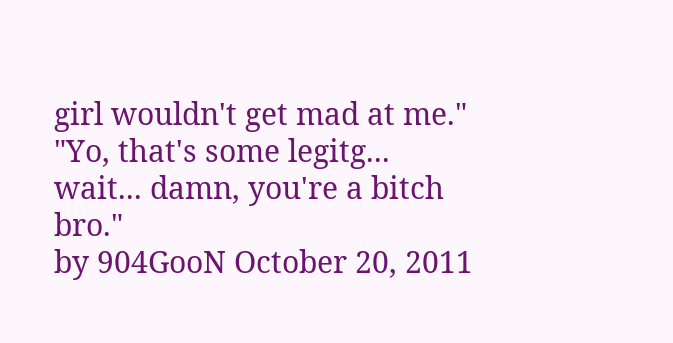girl wouldn't get mad at me."
"Yo, that's some legitg... wait... damn, you're a bitch bro."
by 904GooN October 20, 2011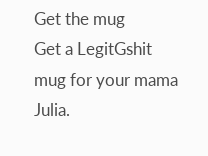Get the mug
Get a LegitGshit mug for your mama Julia.